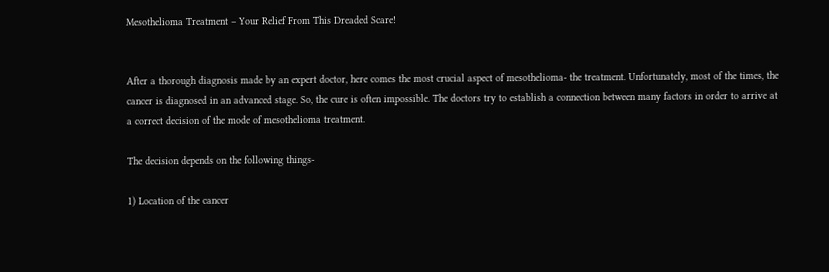Mesothelioma Treatment – Your Relief From This Dreaded Scare!


After a thorough diagnosis made by an expert doctor, here comes the most crucial aspect of mesothelioma- the treatment. Unfortunately, most of the times, the cancer is diagnosed in an advanced stage. So, the cure is often impossible. The doctors try to establish a connection between many factors in order to arrive at a correct decision of the mode of mesothelioma treatment.

The decision depends on the following things-

1) Location of the cancer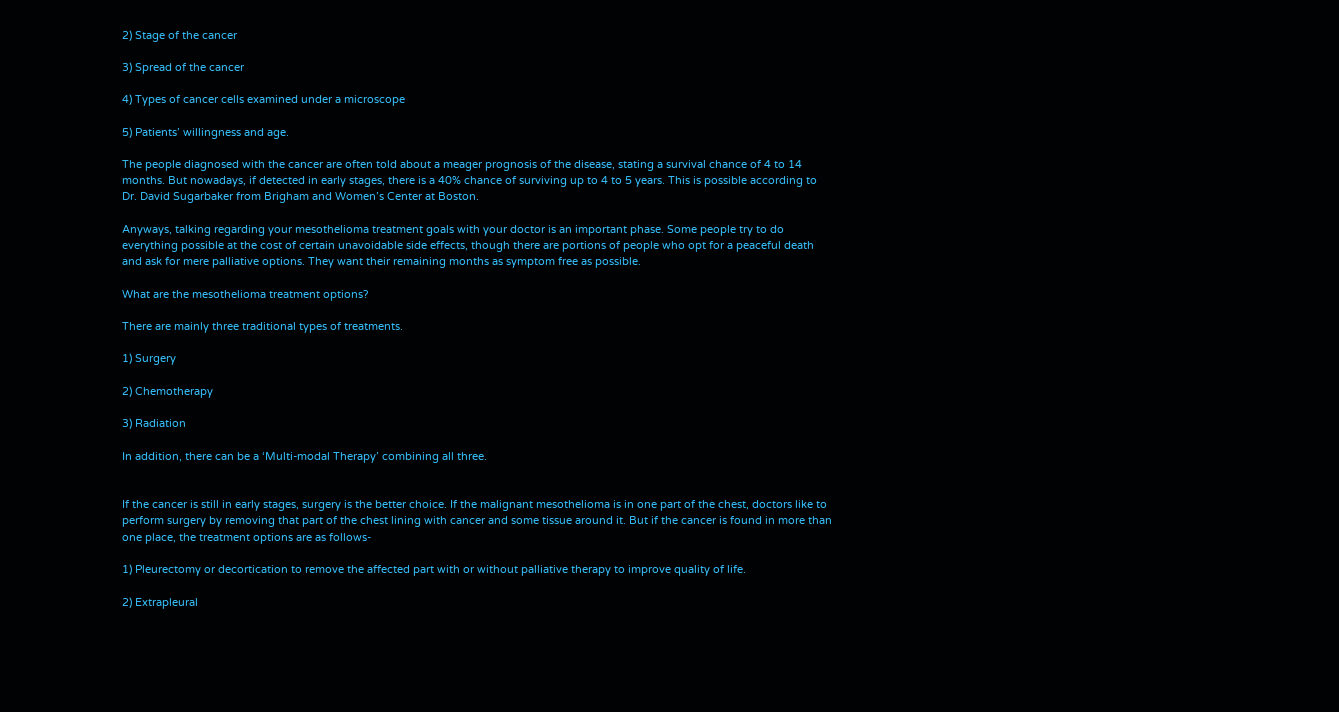2) Stage of the cancer

3) Spread of the cancer

4) Types of cancer cells examined under a microscope

5) Patients’ willingness and age.

The people diagnosed with the cancer are often told about a meager prognosis of the disease, stating a survival chance of 4 to 14 months. But nowadays, if detected in early stages, there is a 40% chance of surviving up to 4 to 5 years. This is possible according to Dr. David Sugarbaker from Brigham and Women’s Center at Boston.

Anyways, talking regarding your mesothelioma treatment goals with your doctor is an important phase. Some people try to do everything possible at the cost of certain unavoidable side effects, though there are portions of people who opt for a peaceful death and ask for mere palliative options. They want their remaining months as symptom free as possible.

What are the mesothelioma treatment options?

There are mainly three traditional types of treatments.

1) Surgery

2) Chemotherapy

3) Radiation

In addition, there can be a ‘Multi-modal Therapy’ combining all three.


If the cancer is still in early stages, surgery is the better choice. If the malignant mesothelioma is in one part of the chest, doctors like to perform surgery by removing that part of the chest lining with cancer and some tissue around it. But if the cancer is found in more than one place, the treatment options are as follows-

1) Pleurectomy or decortication to remove the affected part with or without palliative therapy to improve quality of life.

2) Extrapleural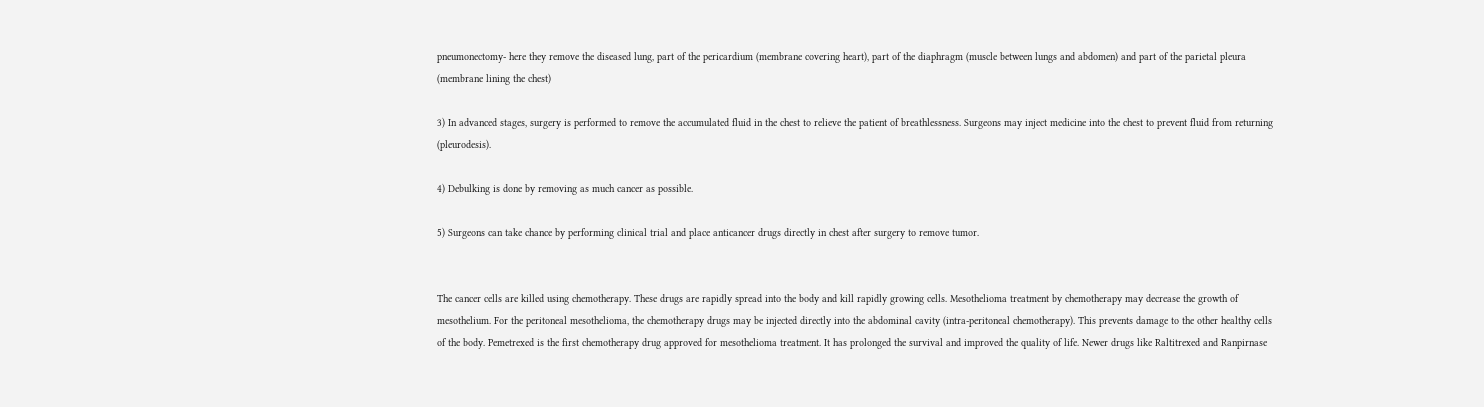pneumonectomy- here they remove the diseased lung, part of the pericardium (membrane covering heart), part of the diaphragm (muscle between lungs and abdomen) and part of the parietal pleura (membrane lining the chest)

3) In advanced stages, surgery is performed to remove the accumulated fluid in the chest to relieve the patient of breathlessness. Surgeons may inject medicine into the chest to prevent fluid from returning (pleurodesis).

4) Debulking is done by removing as much cancer as possible.

5) Surgeons can take chance by performing clinical trial and place anticancer drugs directly in chest after surgery to remove tumor.


The cancer cells are killed using chemotherapy. These drugs are rapidly spread into the body and kill rapidly growing cells. Mesothelioma treatment by chemotherapy may decrease the growth of mesothelium. For the peritoneal mesothelioma, the chemotherapy drugs may be injected directly into the abdominal cavity (intra-peritoneal chemotherapy). This prevents damage to the other healthy cells of the body. Pemetrexed is the first chemotherapy drug approved for mesothelioma treatment. It has prolonged the survival and improved the quality of life. Newer drugs like Raltitrexed and Ranpirnase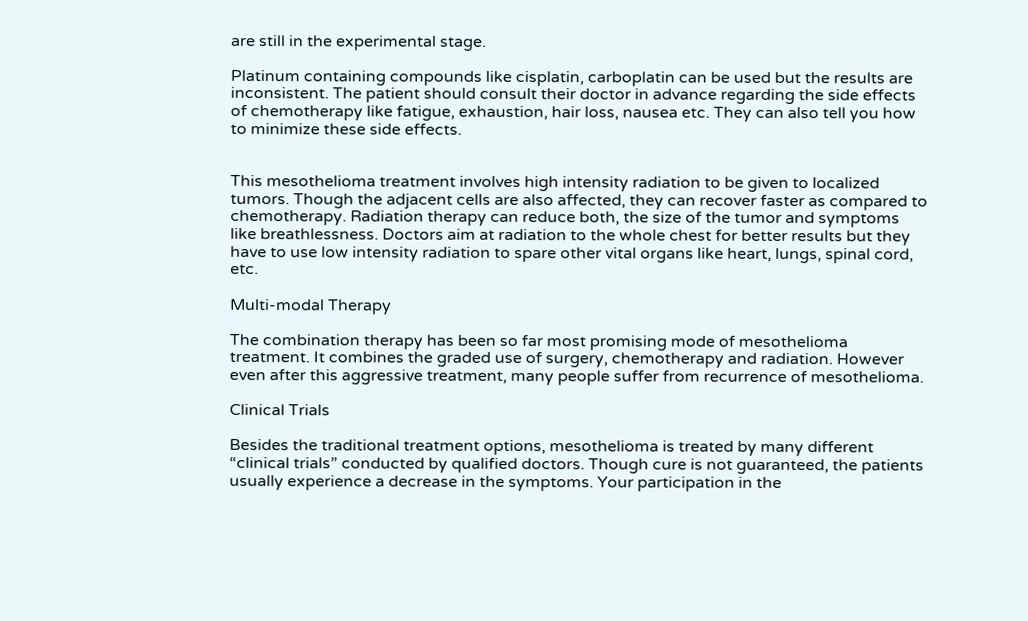are still in the experimental stage.

Platinum containing compounds like cisplatin, carboplatin can be used but the results are inconsistent. The patient should consult their doctor in advance regarding the side effects of chemotherapy like fatigue, exhaustion, hair loss, nausea etc. They can also tell you how to minimize these side effects.


This mesothelioma treatment involves high intensity radiation to be given to localized tumors. Though the adjacent cells are also affected, they can recover faster as compared to chemotherapy. Radiation therapy can reduce both, the size of the tumor and symptoms like breathlessness. Doctors aim at radiation to the whole chest for better results but they have to use low intensity radiation to spare other vital organs like heart, lungs, spinal cord, etc.

Multi-modal Therapy

The combination therapy has been so far most promising mode of mesothelioma treatment. It combines the graded use of surgery, chemotherapy and radiation. However even after this aggressive treatment, many people suffer from recurrence of mesothelioma.

Clinical Trials

Besides the traditional treatment options, mesothelioma is treated by many different “clinical trials” conducted by qualified doctors. Though cure is not guaranteed, the patients usually experience a decrease in the symptoms. Your participation in the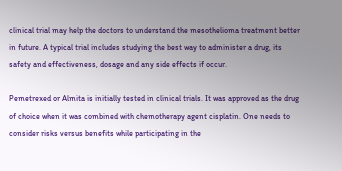clinical trial may help the doctors to understand the mesothelioma treatment better in future. A typical trial includes studying the best way to administer a drug, its safety and effectiveness, dosage and any side effects if occur.

Pemetrexed or Almita is initially tested in clinical trials. It was approved as the drug of choice when it was combined with chemotherapy agent cisplatin. One needs to consider risks versus benefits while participating in the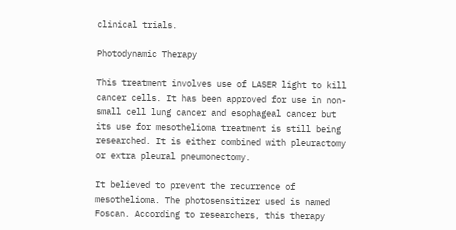clinical trials.

Photodynamic Therapy

This treatment involves use of LASER light to kill cancer cells. It has been approved for use in non-small cell lung cancer and esophageal cancer but its use for mesothelioma treatment is still being researched. It is either combined with pleuractomy or extra pleural pneumonectomy.

It believed to prevent the recurrence of mesothelioma. The photosensitizer used is named Foscan. According to researchers, this therapy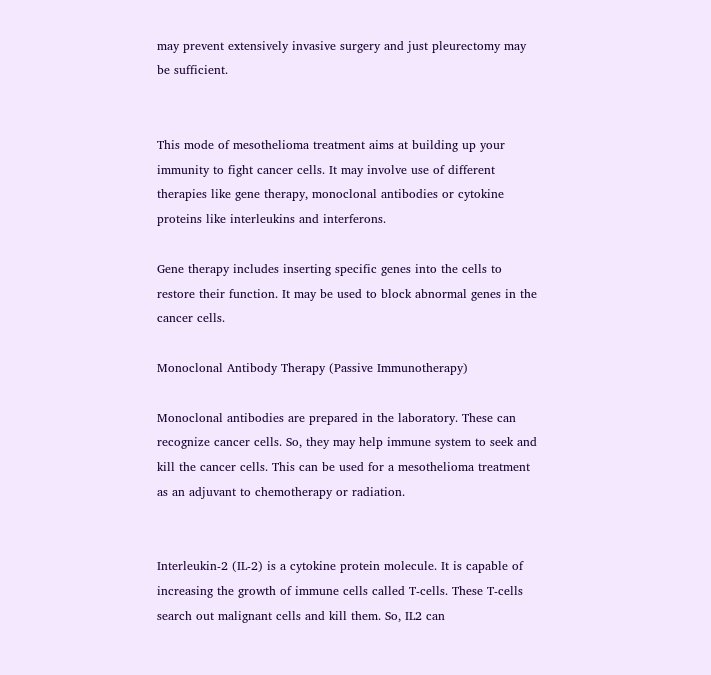may prevent extensively invasive surgery and just pleurectomy may be sufficient.


This mode of mesothelioma treatment aims at building up your immunity to fight cancer cells. It may involve use of different therapies like gene therapy, monoclonal antibodies or cytokine proteins like interleukins and interferons.

Gene therapy includes inserting specific genes into the cells to restore their function. It may be used to block abnormal genes in the cancer cells.

Monoclonal Antibody Therapy (Passive Immunotherapy)

Monoclonal antibodies are prepared in the laboratory. These can recognize cancer cells. So, they may help immune system to seek and kill the cancer cells. This can be used for a mesothelioma treatment as an adjuvant to chemotherapy or radiation.


Interleukin-2 (IL-2) is a cytokine protein molecule. It is capable of increasing the growth of immune cells called T-cells. These T-cells search out malignant cells and kill them. So, IL2 can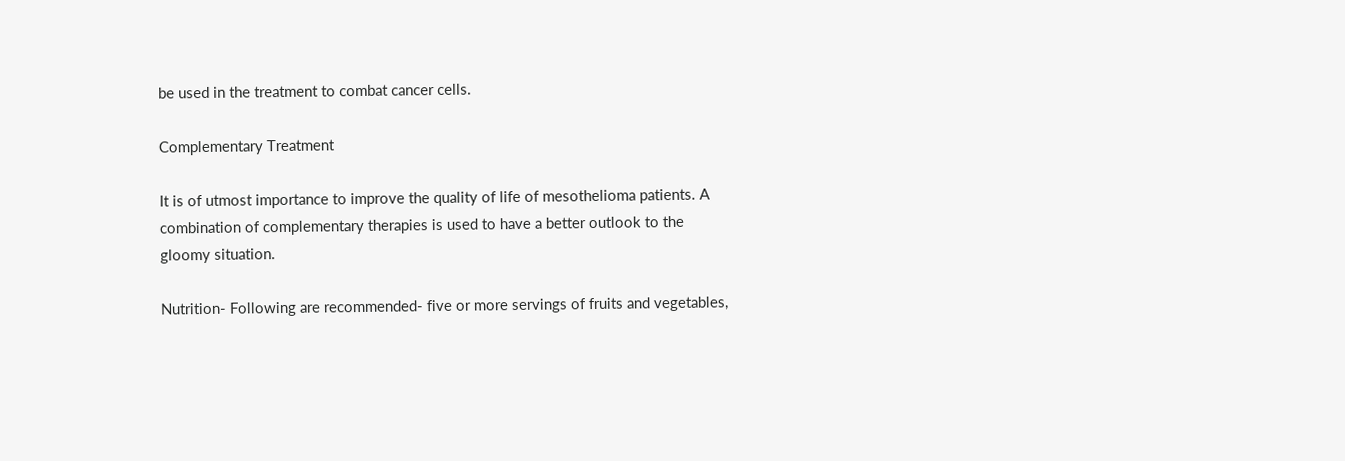be used in the treatment to combat cancer cells.

Complementary Treatment

It is of utmost importance to improve the quality of life of mesothelioma patients. A combination of complementary therapies is used to have a better outlook to the gloomy situation.

Nutrition- Following are recommended- five or more servings of fruits and vegetables,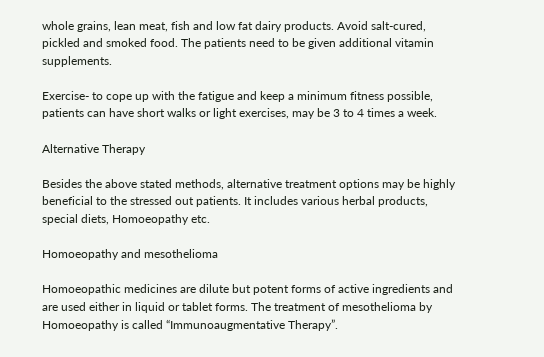whole grains, lean meat, fish and low fat dairy products. Avoid salt-cured, pickled and smoked food. The patients need to be given additional vitamin supplements.

Exercise- to cope up with the fatigue and keep a minimum fitness possible, patients can have short walks or light exercises, may be 3 to 4 times a week.

Alternative Therapy

Besides the above stated methods, alternative treatment options may be highly beneficial to the stressed out patients. It includes various herbal products, special diets, Homoeopathy etc.

Homoeopathy and mesothelioma

Homoeopathic medicines are dilute but potent forms of active ingredients and are used either in liquid or tablet forms. The treatment of mesothelioma by Homoeopathy is called “Immunoaugmentative Therapy”.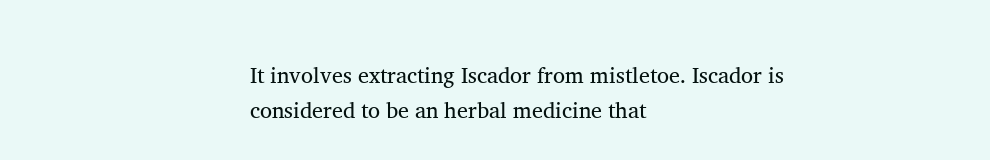It involves extracting Iscador from mistletoe. Iscador is considered to be an herbal medicine that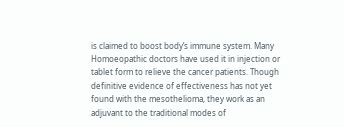is claimed to boost body’s immune system. Many Homoeopathic doctors have used it in injection or tablet form to relieve the cancer patients. Though definitive evidence of effectiveness has not yet found with the mesothelioma, they work as an adjuvant to the traditional modes of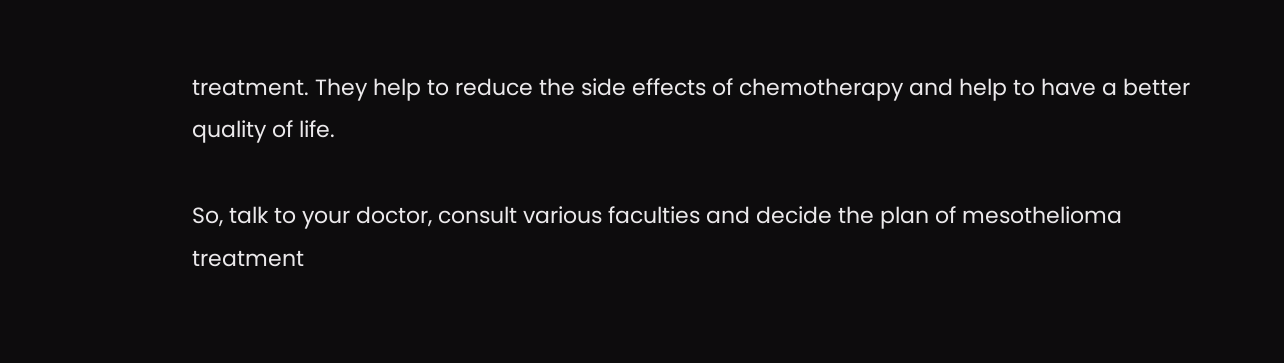treatment. They help to reduce the side effects of chemotherapy and help to have a better quality of life.

So, talk to your doctor, consult various faculties and decide the plan of mesothelioma treatment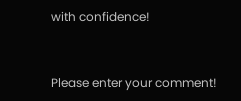with confidence!


Please enter your comment!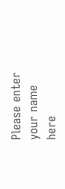Please enter your name here